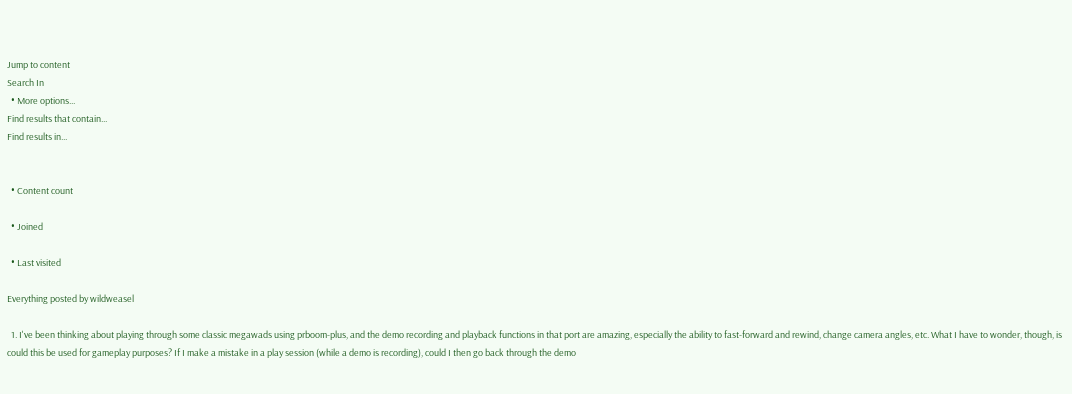Jump to content
Search In
  • More options...
Find results that contain...
Find results in...


  • Content count

  • Joined

  • Last visited

Everything posted by wildweasel

  1. I've been thinking about playing through some classic megawads using prboom-plus, and the demo recording and playback functions in that port are amazing, especially the ability to fast-forward and rewind, change camera angles, etc. What I have to wonder, though, is could this be used for gameplay purposes? If I make a mistake in a play session (while a demo is recording), could I then go back through the demo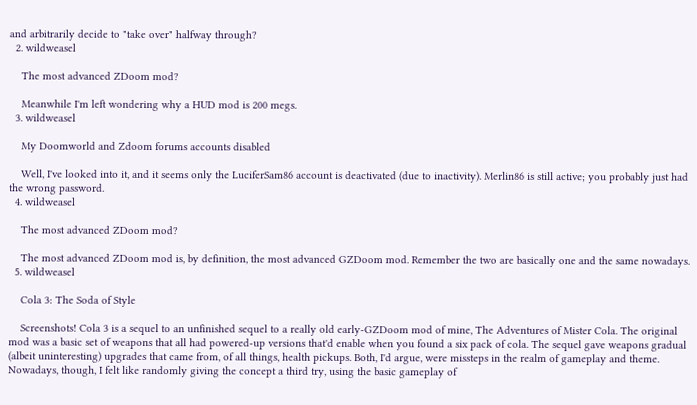and arbitrarily decide to "take over" halfway through?
  2. wildweasel

    The most advanced ZDoom mod?

    Meanwhile I'm left wondering why a HUD mod is 200 megs.
  3. wildweasel

    My Doomworld and Zdoom forums accounts disabled

    Well, I've looked into it, and it seems only the LuciferSam86 account is deactivated (due to inactivity). Merlin86 is still active; you probably just had the wrong password.
  4. wildweasel

    The most advanced ZDoom mod?

    The most advanced ZDoom mod is, by definition, the most advanced GZDoom mod. Remember the two are basically one and the same nowadays.
  5. wildweasel

    Cola 3: The Soda of Style

    Screenshots! Cola 3 is a sequel to an unfinished sequel to a really old early-GZDoom mod of mine, The Adventures of Mister Cola. The original mod was a basic set of weapons that all had powered-up versions that'd enable when you found a six pack of cola. The sequel gave weapons gradual (albeit uninteresting) upgrades that came from, of all things, health pickups. Both, I'd argue, were missteps in the realm of gameplay and theme. Nowadays, though, I felt like randomly giving the concept a third try, using the basic gameplay of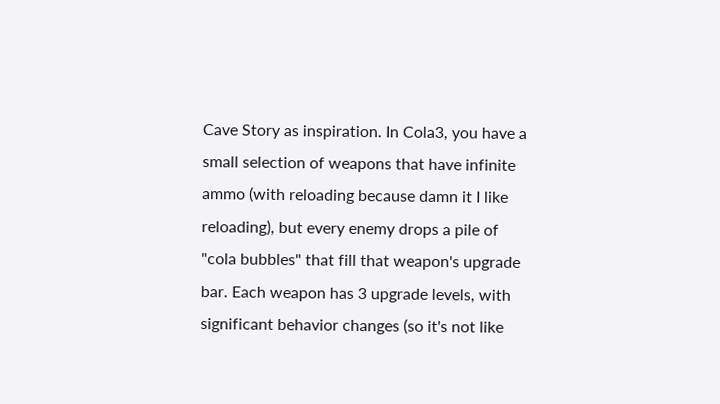Cave Story as inspiration. In Cola3, you have a small selection of weapons that have infinite ammo (with reloading because damn it I like reloading), but every enemy drops a pile of "cola bubbles" that fill that weapon's upgrade bar. Each weapon has 3 upgrade levels, with significant behavior changes (so it's not like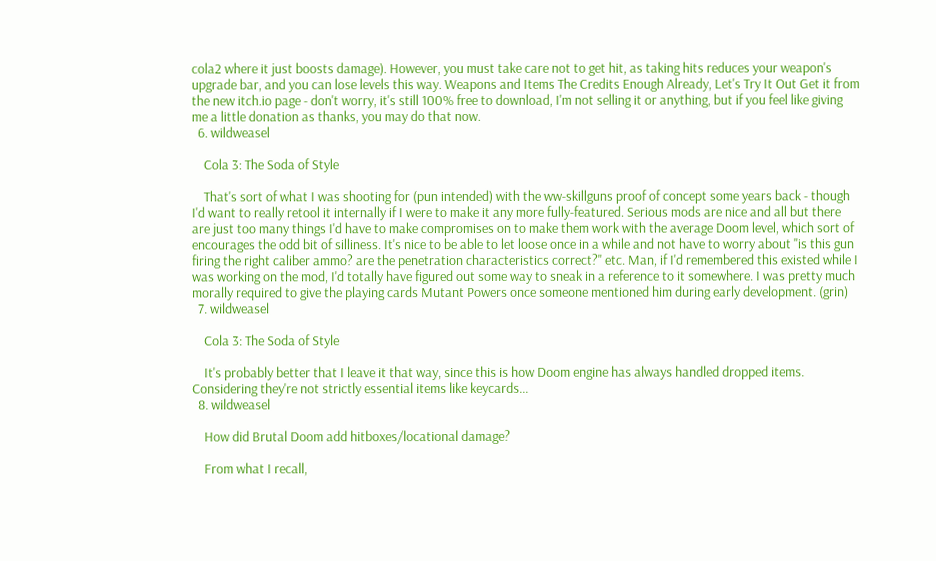cola2 where it just boosts damage). However, you must take care not to get hit, as taking hits reduces your weapon's upgrade bar, and you can lose levels this way. Weapons and Items The Credits Enough Already, Let's Try It Out Get it from the new itch.io page - don't worry, it's still 100% free to download, I'm not selling it or anything, but if you feel like giving me a little donation as thanks, you may do that now.
  6. wildweasel

    Cola 3: The Soda of Style

    That's sort of what I was shooting for (pun intended) with the ww-skillguns proof of concept some years back - though I'd want to really retool it internally if I were to make it any more fully-featured. Serious mods are nice and all but there are just too many things I'd have to make compromises on to make them work with the average Doom level, which sort of encourages the odd bit of silliness. It's nice to be able to let loose once in a while and not have to worry about "is this gun firing the right caliber ammo? are the penetration characteristics correct?" etc. Man, if I'd remembered this existed while I was working on the mod, I'd totally have figured out some way to sneak in a reference to it somewhere. I was pretty much morally required to give the playing cards Mutant Powers once someone mentioned him during early development. (grin)
  7. wildweasel

    Cola 3: The Soda of Style

    It's probably better that I leave it that way, since this is how Doom engine has always handled dropped items. Considering they're not strictly essential items like keycards...
  8. wildweasel

    How did Brutal Doom add hitboxes/locational damage?

    From what I recall,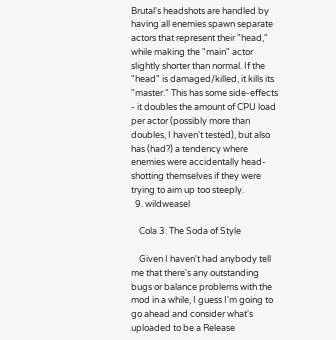Brutal's headshots are handled by having all enemies spawn separate actors that represent their "head," while making the "main" actor slightly shorter than normal. If the "head" is damaged/killed, it kills its "master." This has some side-effects - it doubles the amount of CPU load per actor (possibly more than doubles, I haven't tested), but also has (had?) a tendency where enemies were accidentally head-shotting themselves if they were trying to aim up too steeply.
  9. wildweasel

    Cola 3: The Soda of Style

    Given I haven't had anybody tell me that there's any outstanding bugs or balance problems with the mod in a while, I guess I'm going to go ahead and consider what's uploaded to be a Release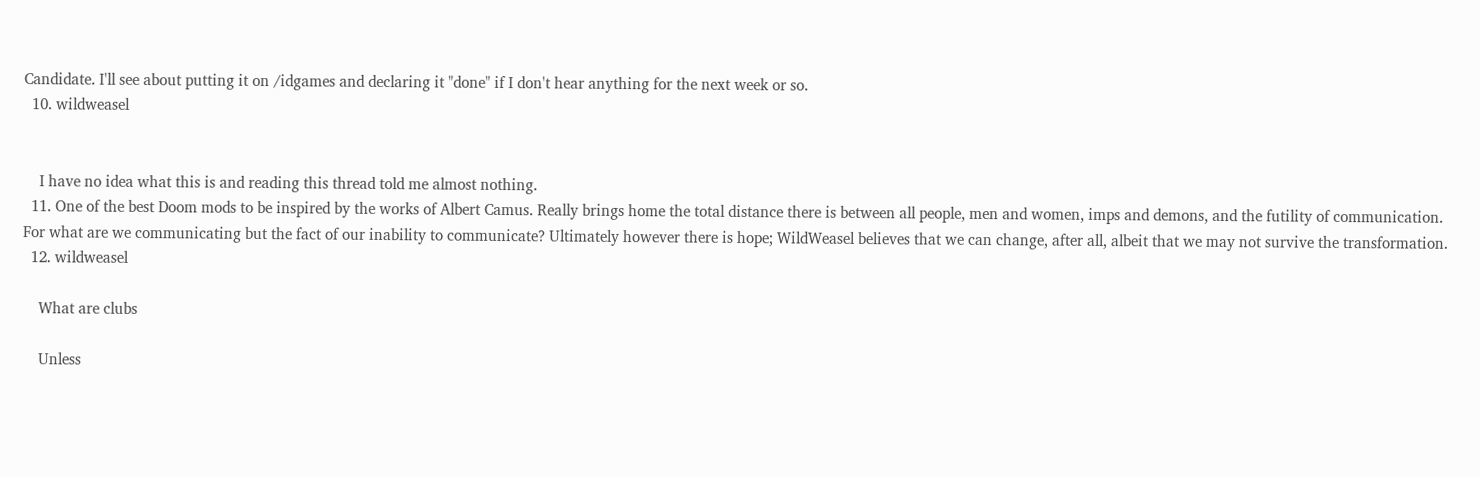Candidate. I'll see about putting it on /idgames and declaring it "done" if I don't hear anything for the next week or so.
  10. wildweasel


    I have no idea what this is and reading this thread told me almost nothing.
  11. One of the best Doom mods to be inspired by the works of Albert Camus. Really brings home the total distance there is between all people, men and women, imps and demons, and the futility of communication. For what are we communicating but the fact of our inability to communicate? Ultimately however there is hope; WildWeasel believes that we can change, after all, albeit that we may not survive the transformation.
  12. wildweasel

    What are clubs

    Unless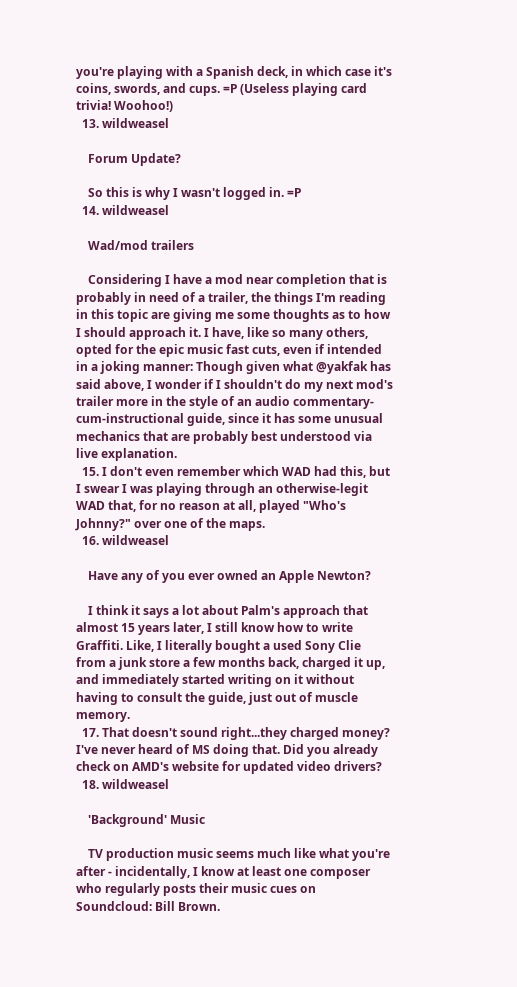you're playing with a Spanish deck, in which case it's coins, swords, and cups. =P (Useless playing card trivia! Woohoo!)
  13. wildweasel

    Forum Update?

    So this is why I wasn't logged in. =P
  14. wildweasel

    Wad/mod trailers

    Considering I have a mod near completion that is probably in need of a trailer, the things I'm reading in this topic are giving me some thoughts as to how I should approach it. I have, like so many others, opted for the epic music fast cuts, even if intended in a joking manner: Though given what @yakfak has said above, I wonder if I shouldn't do my next mod's trailer more in the style of an audio commentary-cum-instructional guide, since it has some unusual mechanics that are probably best understood via live explanation.
  15. I don't even remember which WAD had this, but I swear I was playing through an otherwise-legit WAD that, for no reason at all, played "Who's Johnny?" over one of the maps.
  16. wildweasel

    Have any of you ever owned an Apple Newton?

    I think it says a lot about Palm's approach that almost 15 years later, I still know how to write Graffiti. Like, I literally bought a used Sony Clie from a junk store a few months back, charged it up, and immediately started writing on it without having to consult the guide, just out of muscle memory.
  17. That doesn't sound right...they charged money? I've never heard of MS doing that. Did you already check on AMD's website for updated video drivers?
  18. wildweasel

    'Background' Music

    TV production music seems much like what you're after - incidentally, I know at least one composer who regularly posts their music cues on Soundcloud: Bill Brown.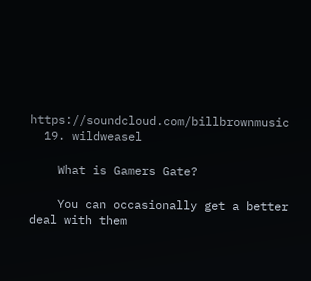https://soundcloud.com/billbrownmusic
  19. wildweasel

    What is Gamers Gate?

    You can occasionally get a better deal with them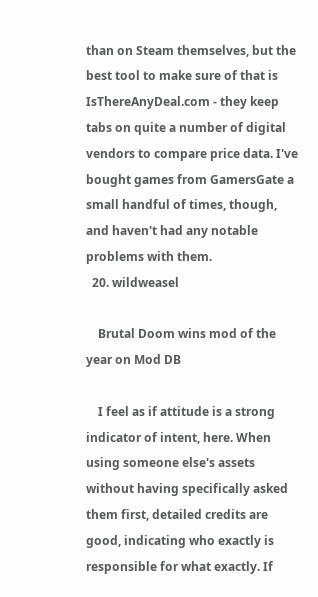than on Steam themselves, but the best tool to make sure of that is IsThereAnyDeal.com - they keep tabs on quite a number of digital vendors to compare price data. I've bought games from GamersGate a small handful of times, though, and haven't had any notable problems with them.
  20. wildweasel

    Brutal Doom wins mod of the year on Mod DB

    I feel as if attitude is a strong indicator of intent, here. When using someone else's assets without having specifically asked them first, detailed credits are good, indicating who exactly is responsible for what exactly. If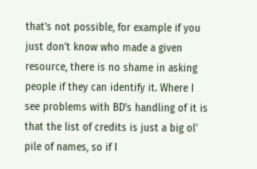that's not possible, for example if you just don't know who made a given resource, there is no shame in asking people if they can identify it. Where I see problems with BD's handling of it is that the list of credits is just a big ol' pile of names, so if I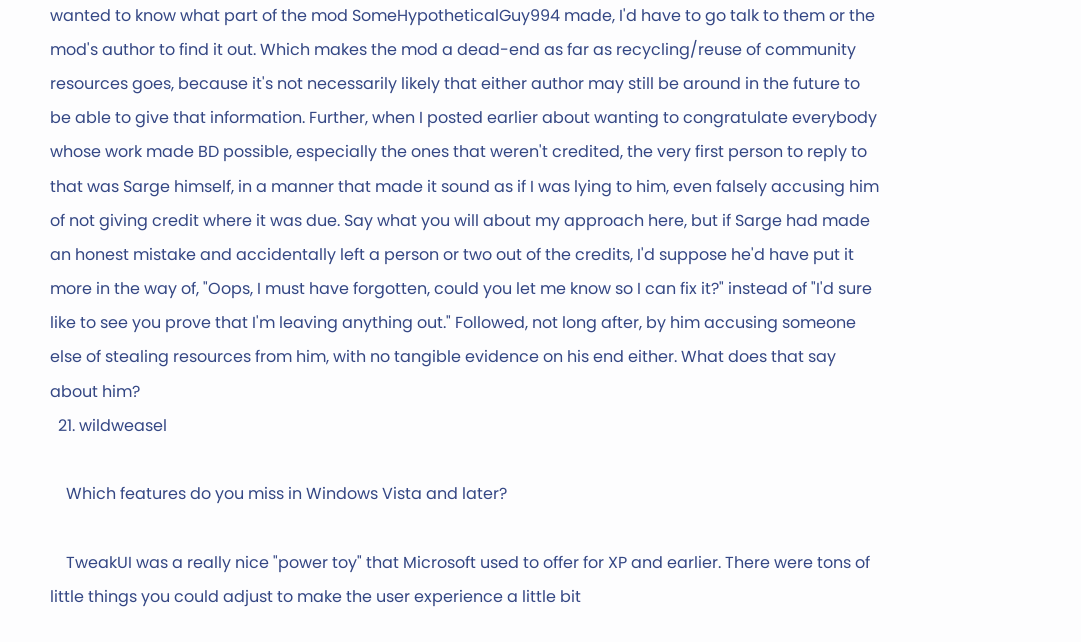wanted to know what part of the mod SomeHypotheticalGuy994 made, I'd have to go talk to them or the mod's author to find it out. Which makes the mod a dead-end as far as recycling/reuse of community resources goes, because it's not necessarily likely that either author may still be around in the future to be able to give that information. Further, when I posted earlier about wanting to congratulate everybody whose work made BD possible, especially the ones that weren't credited, the very first person to reply to that was Sarge himself, in a manner that made it sound as if I was lying to him, even falsely accusing him of not giving credit where it was due. Say what you will about my approach here, but if Sarge had made an honest mistake and accidentally left a person or two out of the credits, I'd suppose he'd have put it more in the way of, "Oops, I must have forgotten, could you let me know so I can fix it?" instead of "I'd sure like to see you prove that I'm leaving anything out." Followed, not long after, by him accusing someone else of stealing resources from him, with no tangible evidence on his end either. What does that say about him?
  21. wildweasel

    Which features do you miss in Windows Vista and later?

    TweakUI was a really nice "power toy" that Microsoft used to offer for XP and earlier. There were tons of little things you could adjust to make the user experience a little bit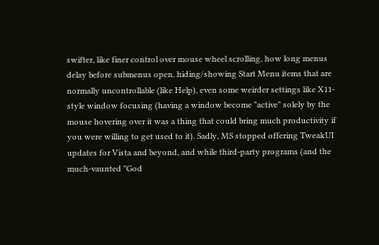swifter, like finer control over mouse wheel scrolling, how long menus delay before submenus open, hiding/showing Start Menu items that are normally uncontrollable (like Help), even some weirder settings like X11-style window focusing (having a window become "active" solely by the mouse hovering over it was a thing that could bring much productivity if you were willing to get used to it). Sadly, MS stopped offering TweakUI updates for Vista and beyond, and while third-party programs (and the much-vaunted "God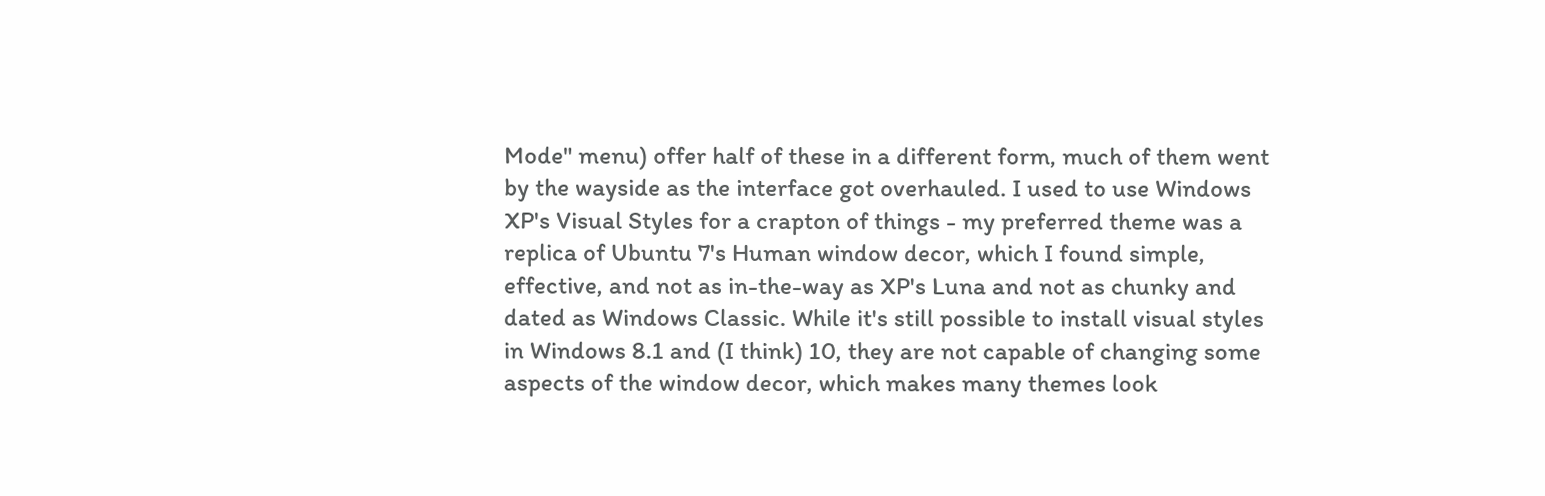Mode" menu) offer half of these in a different form, much of them went by the wayside as the interface got overhauled. I used to use Windows XP's Visual Styles for a crapton of things - my preferred theme was a replica of Ubuntu 7's Human window decor, which I found simple, effective, and not as in-the-way as XP's Luna and not as chunky and dated as Windows Classic. While it's still possible to install visual styles in Windows 8.1 and (I think) 10, they are not capable of changing some aspects of the window decor, which makes many themes look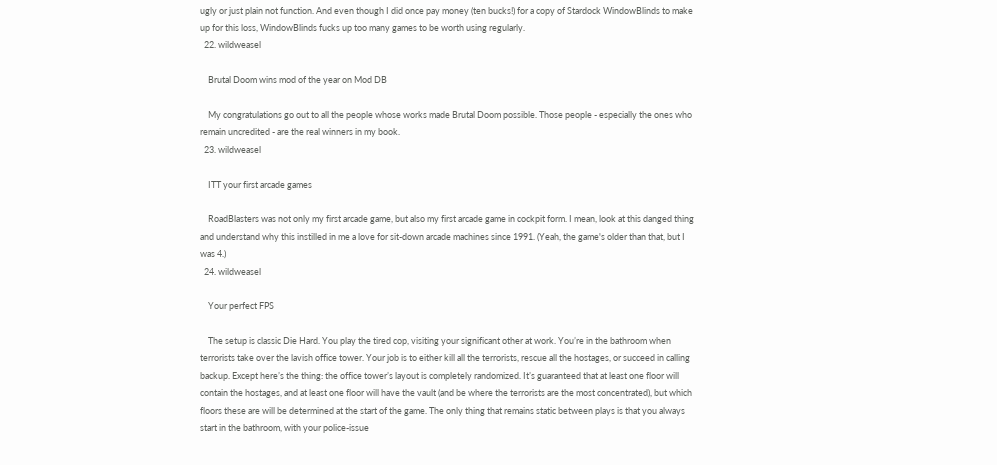ugly or just plain not function. And even though I did once pay money (ten bucks!) for a copy of Stardock WindowBlinds to make up for this loss, WindowBlinds fucks up too many games to be worth using regularly.
  22. wildweasel

    Brutal Doom wins mod of the year on Mod DB

    My congratulations go out to all the people whose works made Brutal Doom possible. Those people - especially the ones who remain uncredited - are the real winners in my book.
  23. wildweasel

    ITT your first arcade games

    RoadBlasters was not only my first arcade game, but also my first arcade game in cockpit form. I mean, look at this danged thing and understand why this instilled in me a love for sit-down arcade machines since 1991. (Yeah, the game's older than that, but I was 4.)
  24. wildweasel

    Your perfect FPS

    The setup is classic Die Hard. You play the tired cop, visiting your significant other at work. You’re in the bathroom when terrorists take over the lavish office tower. Your job is to either kill all the terrorists, rescue all the hostages, or succeed in calling backup. Except here’s the thing: the office tower’s layout is completely randomized. It’s guaranteed that at least one floor will contain the hostages, and at least one floor will have the vault (and be where the terrorists are the most concentrated), but which floors these are will be determined at the start of the game. The only thing that remains static between plays is that you always start in the bathroom, with your police-issue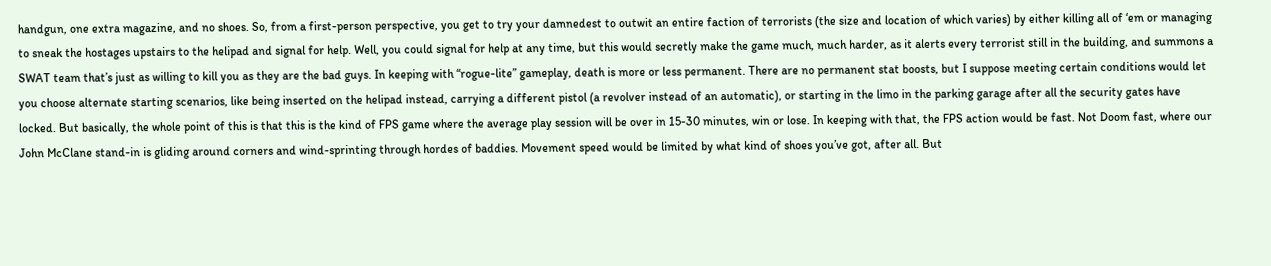handgun, one extra magazine, and no shoes. So, from a first-person perspective, you get to try your damnedest to outwit an entire faction of terrorists (the size and location of which varies) by either killing all of ‘em or managing to sneak the hostages upstairs to the helipad and signal for help. Well, you could signal for help at any time, but this would secretly make the game much, much harder, as it alerts every terrorist still in the building, and summons a SWAT team that’s just as willing to kill you as they are the bad guys. In keeping with “rogue-lite” gameplay, death is more or less permanent. There are no permanent stat boosts, but I suppose meeting certain conditions would let you choose alternate starting scenarios, like being inserted on the helipad instead, carrying a different pistol (a revolver instead of an automatic), or starting in the limo in the parking garage after all the security gates have locked. But basically, the whole point of this is that this is the kind of FPS game where the average play session will be over in 15-30 minutes, win or lose. In keeping with that, the FPS action would be fast. Not Doom fast, where our John McClane stand-in is gliding around corners and wind-sprinting through hordes of baddies. Movement speed would be limited by what kind of shoes you’ve got, after all. But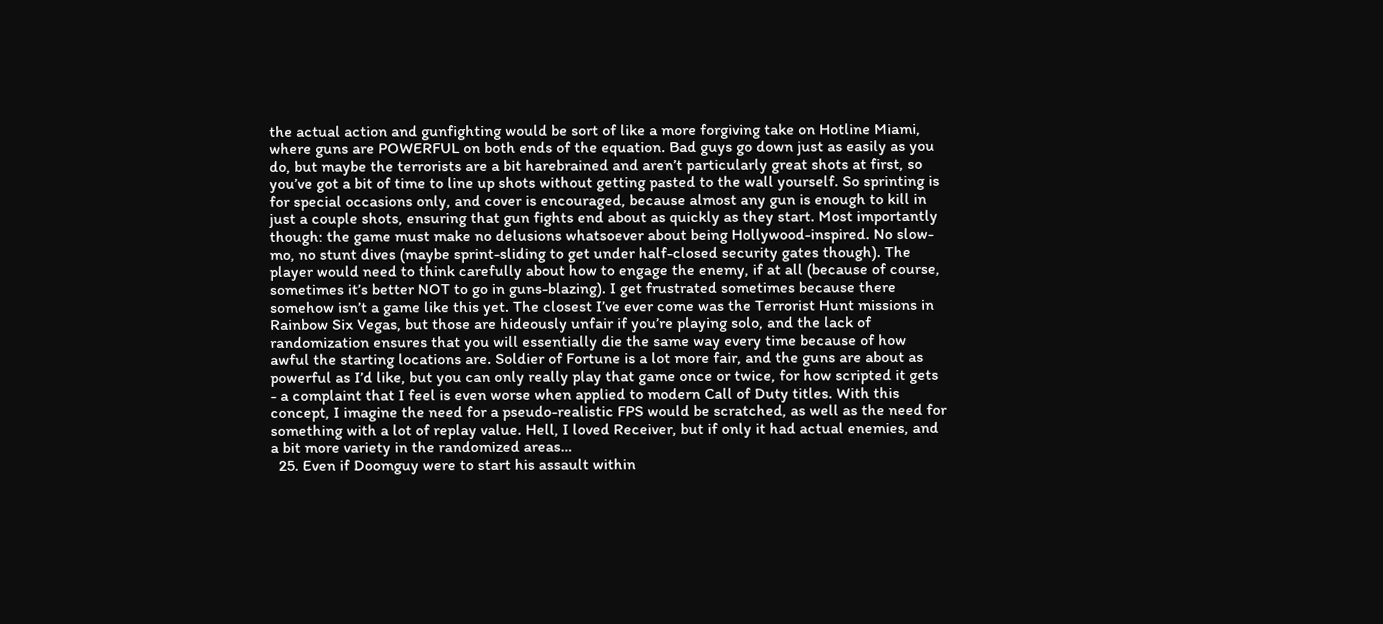the actual action and gunfighting would be sort of like a more forgiving take on Hotline Miami, where guns are POWERFUL on both ends of the equation. Bad guys go down just as easily as you do, but maybe the terrorists are a bit harebrained and aren’t particularly great shots at first, so you’ve got a bit of time to line up shots without getting pasted to the wall yourself. So sprinting is for special occasions only, and cover is encouraged, because almost any gun is enough to kill in just a couple shots, ensuring that gun fights end about as quickly as they start. Most importantly though: the game must make no delusions whatsoever about being Hollywood-inspired. No slow-mo, no stunt dives (maybe sprint-sliding to get under half-closed security gates though). The player would need to think carefully about how to engage the enemy, if at all (because of course, sometimes it’s better NOT to go in guns-blazing). I get frustrated sometimes because there somehow isn’t a game like this yet. The closest I’ve ever come was the Terrorist Hunt missions in Rainbow Six Vegas, but those are hideously unfair if you’re playing solo, and the lack of randomization ensures that you will essentially die the same way every time because of how awful the starting locations are. Soldier of Fortune is a lot more fair, and the guns are about as powerful as I’d like, but you can only really play that game once or twice, for how scripted it gets - a complaint that I feel is even worse when applied to modern Call of Duty titles. With this concept, I imagine the need for a pseudo-realistic FPS would be scratched, as well as the need for something with a lot of replay value. Hell, I loved Receiver, but if only it had actual enemies, and a bit more variety in the randomized areas…
  25. Even if Doomguy were to start his assault within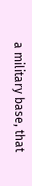a military base, that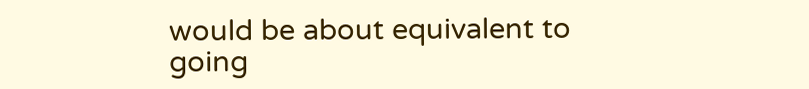would be about equivalent to going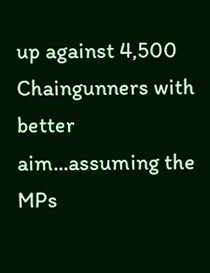up against 4,500 Chaingunners with better aim...assuming the MPs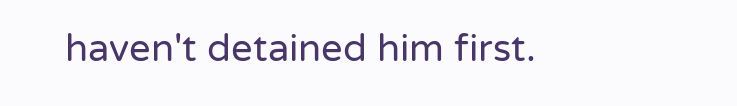haven't detained him first.